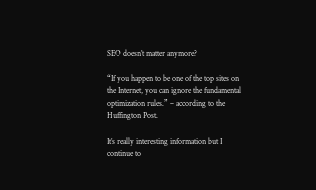SEO doesn’t matter anymore?

“If you happen to be one of the top sites on the Internet, you can ignore the fundamental optimization rules.” – according to the Huffington Post.

It’s really interesting information but I continue to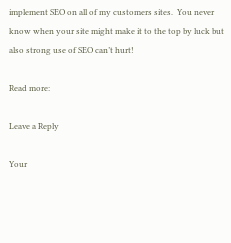implement SEO on all of my customers sites.  You never know when your site might make it to the top by luck but also strong use of SEO can’t hurt!

Read more:

Leave a Reply

Your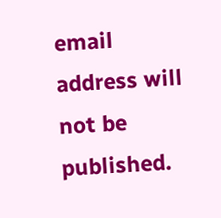email address will not be published.